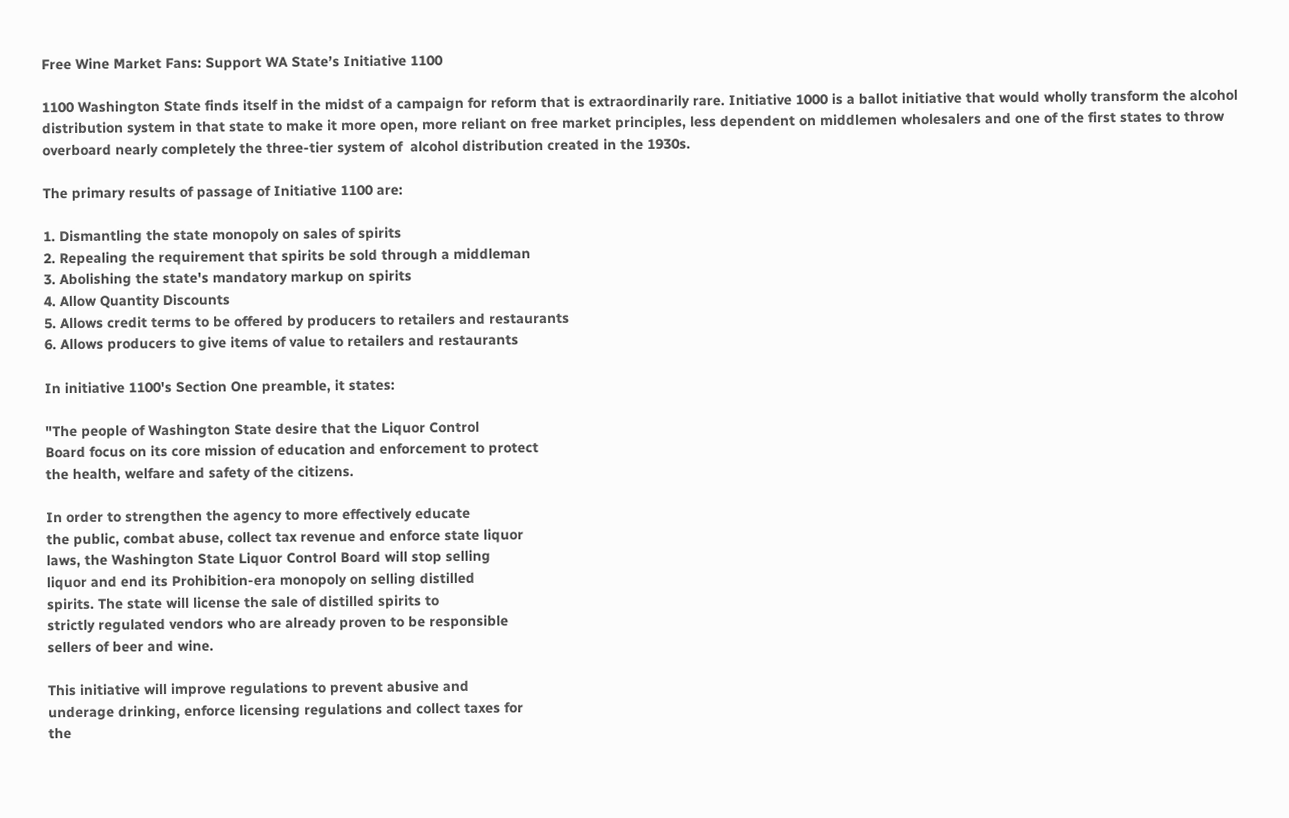Free Wine Market Fans: Support WA State’s Initiative 1100

1100 Washington State finds itself in the midst of a campaign for reform that is extraordinarily rare. Initiative 1000 is a ballot initiative that would wholly transform the alcohol distribution system in that state to make it more open, more reliant on free market principles, less dependent on middlemen wholesalers and one of the first states to throw overboard nearly completely the three-tier system of  alcohol distribution created in the 1930s.

The primary results of passage of Initiative 1100 are:

1. Dismantling the state monopoly on sales of spirits
2. Repealing the requirement that spirits be sold through a middleman
3. Abolishing the state's mandatory markup on spirits
4. Allow Quantity Discounts
5. Allows credit terms to be offered by producers to retailers and restaurants
6. Allows producers to give items of value to retailers and restaurants

In initiative 1100's Section One preamble, it states:

"The people of Washington State desire that the Liquor Control
Board focus on its core mission of education and enforcement to protect
the health, welfare and safety of the citizens.

In order to strengthen the agency to more effectively educate
the public, combat abuse, collect tax revenue and enforce state liquor
laws, the Washington State Liquor Control Board will stop selling
liquor and end its Prohibition-era monopoly on selling distilled
spirits. The state will license the sale of distilled spirits to
strictly regulated vendors who are already proven to be responsible
sellers of beer and wine.

This initiative will improve regulations to prevent abusive and
underage drinking, enforce licensing regulations and collect taxes for
the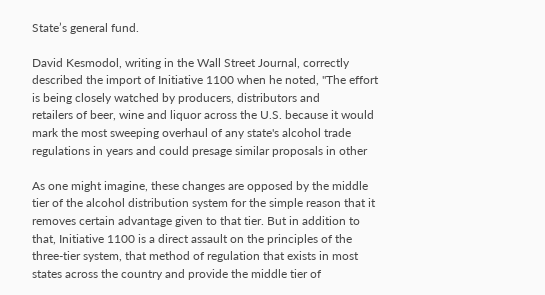State’s general fund.

David Kesmodol, writing in the Wall Street Journal, correctly described the import of Initiative 1100 when he noted, "The effort is being closely watched by producers, distributors and
retailers of beer, wine and liquor across the U.S. because it would
mark the most sweeping overhaul of any state's alcohol trade
regulations in years and could presage similar proposals in other

As one might imagine, these changes are opposed by the middle tier of the alcohol distribution system for the simple reason that it removes certain advantage given to that tier. But in addition to that, Initiative 1100 is a direct assault on the principles of the three-tier system, that method of regulation that exists in most states across the country and provide the middle tier of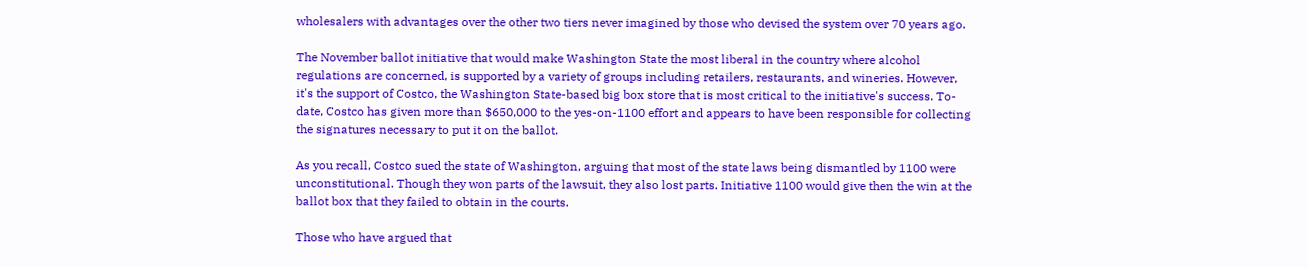wholesalers with advantages over the other two tiers never imagined by those who devised the system over 70 years ago.

The November ballot initiative that would make Washington State the most liberal in the country where alcohol regulations are concerned, is supported by a variety of groups including retailers, restaurants, and wineries. However, it's the support of Costco, the Washington State-based big box store that is most critical to the initiative's success. To-date, Costco has given more than $650,000 to the yes-on-1100 effort and appears to have been responsible for collecting the signatures necessary to put it on the ballot.

As you recall, Costco sued the state of Washington, arguing that most of the state laws being dismantled by 1100 were unconstitutional. Though they won parts of the lawsuit, they also lost parts. Initiative 1100 would give then the win at the ballot box that they failed to obtain in the courts.

Those who have argued that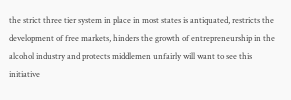the strict three tier system in place in most states is antiquated, restricts the development of free markets, hinders the growth of entrepreneurship in the alcohol industry and protects middlemen unfairly will want to see this initiative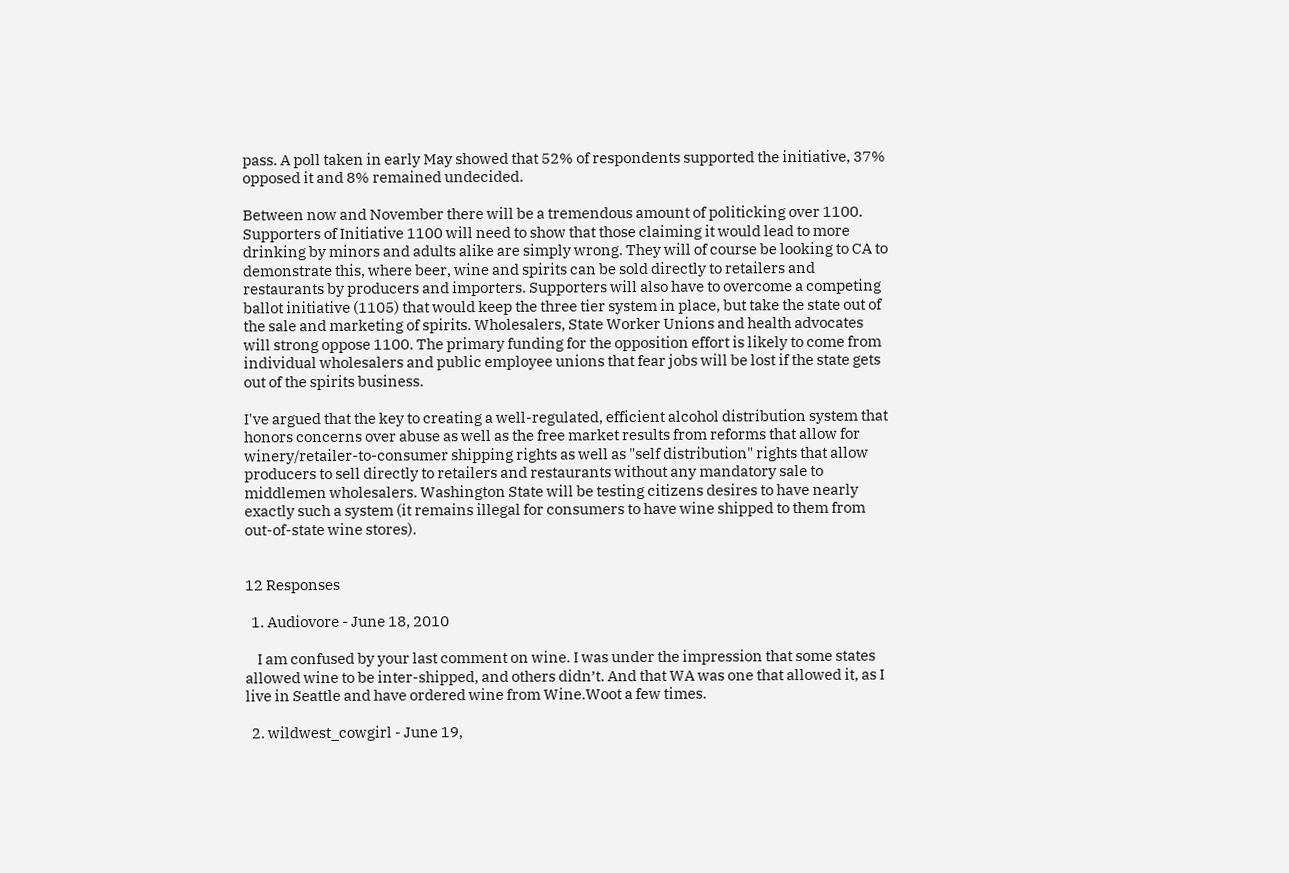pass. A poll taken in early May showed that 52% of respondents supported the initiative, 37% opposed it and 8% remained undecided.

Between now and November there will be a tremendous amount of politicking over 1100. Supporters of Initiative 1100 will need to show that those claiming it would lead to more drinking by minors and adults alike are simply wrong. They will of course be looking to CA to demonstrate this, where beer, wine and spirits can be sold directly to retailers and restaurants by producers and importers. Supporters will also have to overcome a competing ballot initiative (1105) that would keep the three tier system in place, but take the state out of the sale and marketing of spirits. Wholesalers, State Worker Unions and health advocates will strong oppose 1100. The primary funding for the opposition effort is likely to come from individual wholesalers and public employee unions that fear jobs will be lost if the state gets out of the spirits business.

I've argued that the key to creating a well-regulated, efficient alcohol distribution system that honors concerns over abuse as well as the free market results from reforms that allow for winery/retailer-to-consumer shipping rights as well as "self distribution" rights that allow producers to sell directly to retailers and restaurants without any mandatory sale to middlemen wholesalers. Washington State will be testing citizens desires to have nearly exactly such a system (it remains illegal for consumers to have wine shipped to them from out-of-state wine stores).


12 Responses

  1. Audiovore - June 18, 2010

    I am confused by your last comment on wine. I was under the impression that some states allowed wine to be inter-shipped, and others didn’t. And that WA was one that allowed it, as I live in Seattle and have ordered wine from Wine.Woot a few times.

  2. wildwest_cowgirl - June 19,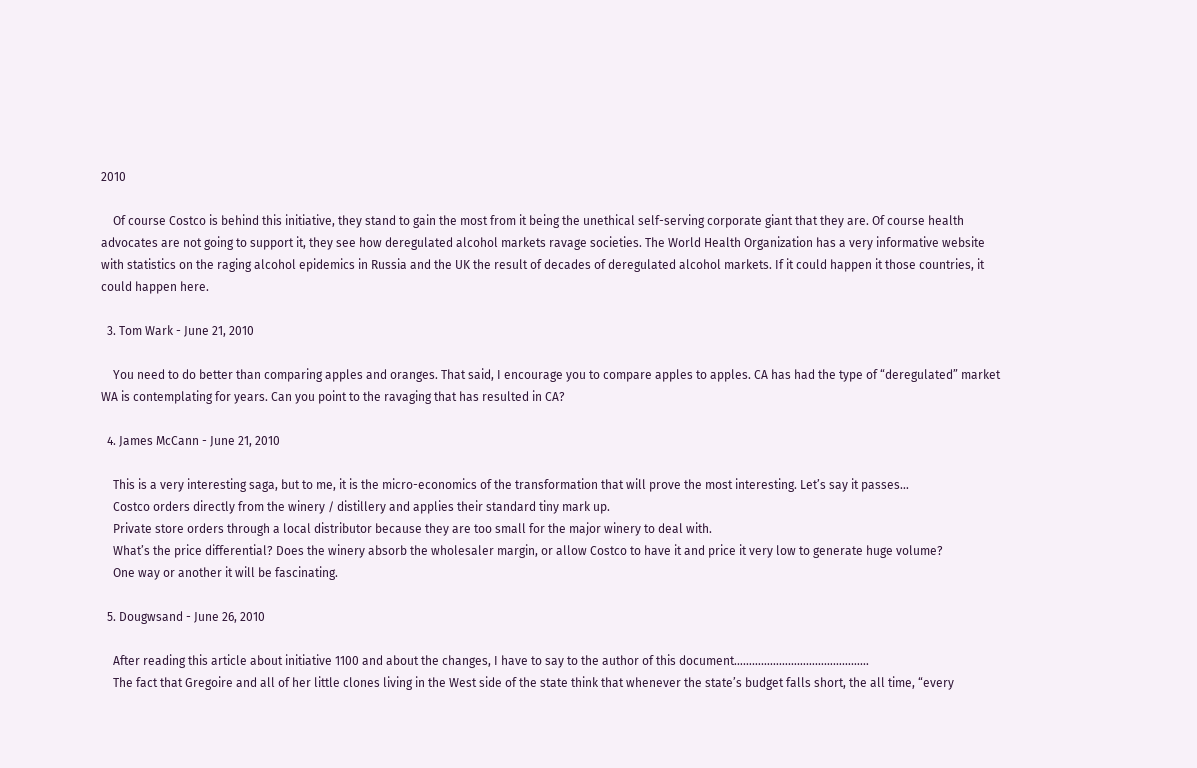2010

    Of course Costco is behind this initiative, they stand to gain the most from it being the unethical self-serving corporate giant that they are. Of course health advocates are not going to support it, they see how deregulated alcohol markets ravage societies. The World Health Organization has a very informative website with statistics on the raging alcohol epidemics in Russia and the UK the result of decades of deregulated alcohol markets. If it could happen it those countries, it could happen here.

  3. Tom Wark - June 21, 2010

    You need to do better than comparing apples and oranges. That said, I encourage you to compare apples to apples. CA has had the type of “deregulated” market WA is contemplating for years. Can you point to the ravaging that has resulted in CA?

  4. James McCann - June 21, 2010

    This is a very interesting saga, but to me, it is the micro-economics of the transformation that will prove the most interesting. Let’s say it passes…
    Costco orders directly from the winery / distillery and applies their standard tiny mark up.
    Private store orders through a local distributor because they are too small for the major winery to deal with.
    What’s the price differential? Does the winery absorb the wholesaler margin, or allow Costco to have it and price it very low to generate huge volume?
    One way or another it will be fascinating.

  5. Dougwsand - June 26, 2010

    After reading this article about initiative 1100 and about the changes, I have to say to the author of this document………………………………………
    The fact that Gregoire and all of her little clones living in the West side of the state think that whenever the state’s budget falls short, the all time, “every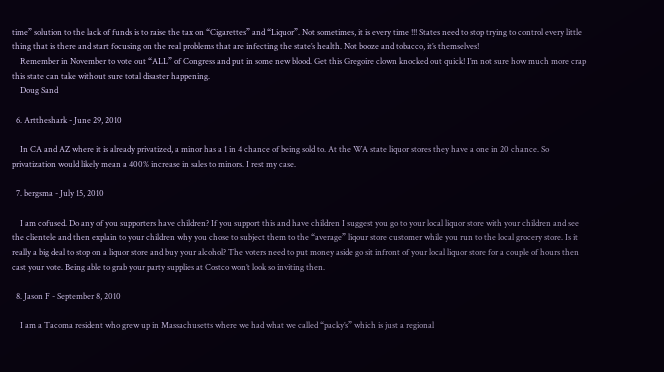time” solution to the lack of funds is to raise the tax on “Cigarettes” and “Liquor”. Not sometimes, it is every time !!! States need to stop trying to control every little thing that is there and start focusing on the real problems that are infecting the state’s health. Not booze and tobacco, it’s themselves!
    Remember in November to vote out “ALL” of Congress and put in some new blood. Get this Gregoire clown knocked out quick! I’m not sure how much more crap this state can take without sure total disaster happening.
    Doug Sand

  6. Arttheshark - June 29, 2010

    In CA and AZ where it is already privatized, a minor has a 1 in 4 chance of being sold to. At the WA state liquor stores they have a one in 20 chance. So privatization would likely mean a 400% increase in sales to minors. I rest my case.

  7. bergsma - July 15, 2010

    I am cofused. Do any of you supporters have children? If you support this and have children I suggest you go to your local liquor store with your children and see the clientele and then explain to your children why you chose to subject them to the “average” liqour store customer while you run to the local grocery store. Is it really a big deal to stop on a liquor store and buy your alcohol? The voters need to put money aside go sit infront of your local liquor store for a couple of hours then cast your vote. Being able to grab your party supplies at Costco won’t look so inviting then.

  8. Jason F - September 8, 2010

    I am a Tacoma resident who grew up in Massachusetts where we had what we called “packy’s” which is just a regional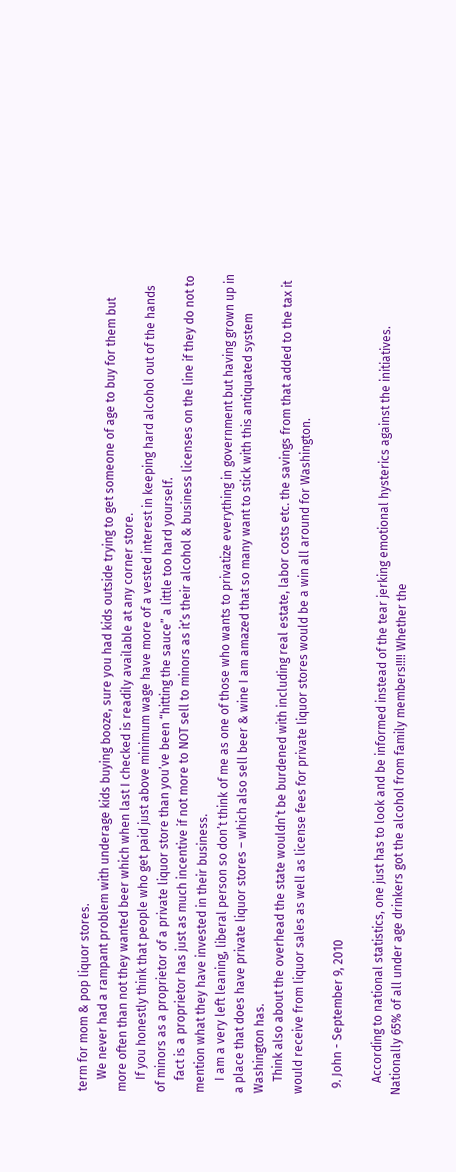term for mom & pop liquor stores.
    We never had a rampant problem with underage kids buying booze, sure you had kids outside trying to get someone of age to buy for them but more often than not they wanted beer which when last I checked is readily available at any corner store.
    If you honestly think that people who get paid just above minimum wage have more of a vested interest in keeping hard alcohol out of the hands of minors as a proprietor of a private liquor store than you’ve been “hitting the sauce” a little too hard yourself.
    fact is a proprietor has just as much incentive if not more to NOT sell to minors as it’s their alcohol & business licenses on the line if they do not to mention what they have invested in their business.
    I am a very left leaning, liberal person so don’t think of me as one of those who wants to privatize everything in government but having grown up in a place that does have private liquor stores – which also sell beer & wine I am amazed that so many want to stick with this antiquated system Washington has.
    Think also about the overhead the state wouldn’t be burdened with including real estate, labor costs etc. the savings from that added to the tax it would receive from liquor sales as well as license fees for private liquor stores would be a win all around for Washington.

  9. John - September 9, 2010

    According to national statistics, one just has to look and be informed instead of the tear jerking emotional hysterics against the initiatives. Nationally 65% of all under age drinkers got the alcohol from family members!!!! Whether the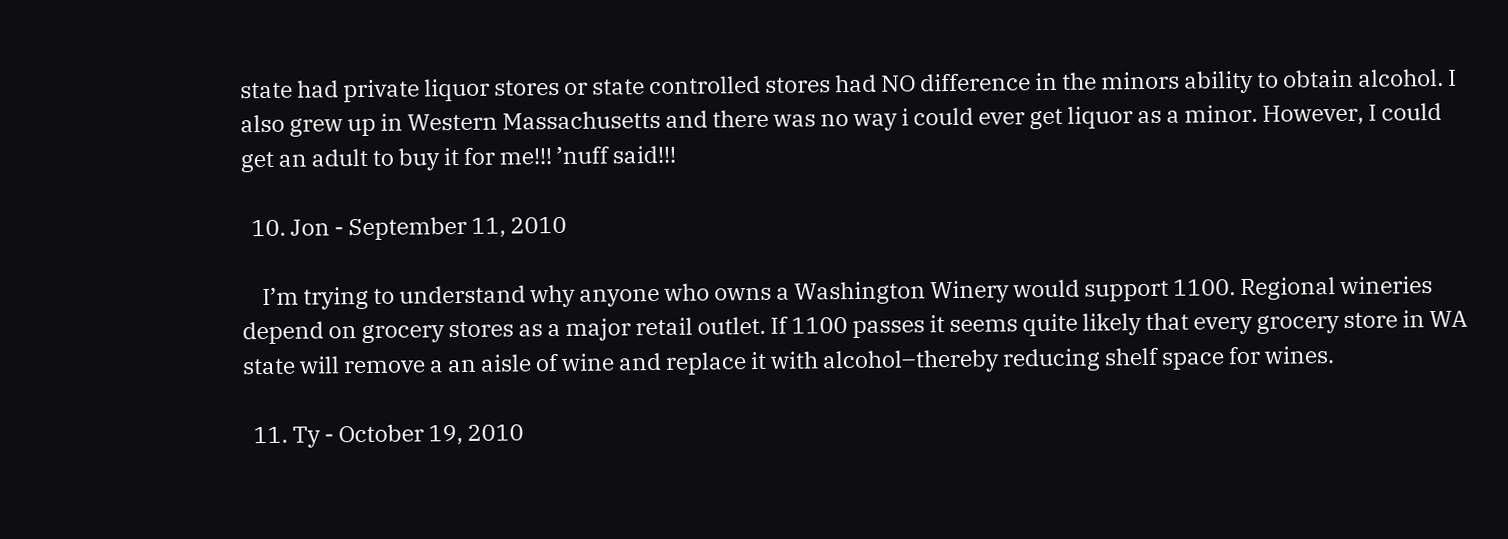state had private liquor stores or state controlled stores had NO difference in the minors ability to obtain alcohol. I also grew up in Western Massachusetts and there was no way i could ever get liquor as a minor. However, I could get an adult to buy it for me!!! ’nuff said!!!

  10. Jon - September 11, 2010

    I’m trying to understand why anyone who owns a Washington Winery would support 1100. Regional wineries depend on grocery stores as a major retail outlet. If 1100 passes it seems quite likely that every grocery store in WA state will remove a an aisle of wine and replace it with alcohol–thereby reducing shelf space for wines.

  11. Ty - October 19, 2010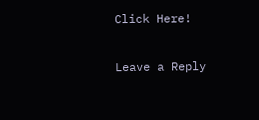Click Here!

Leave a Reply